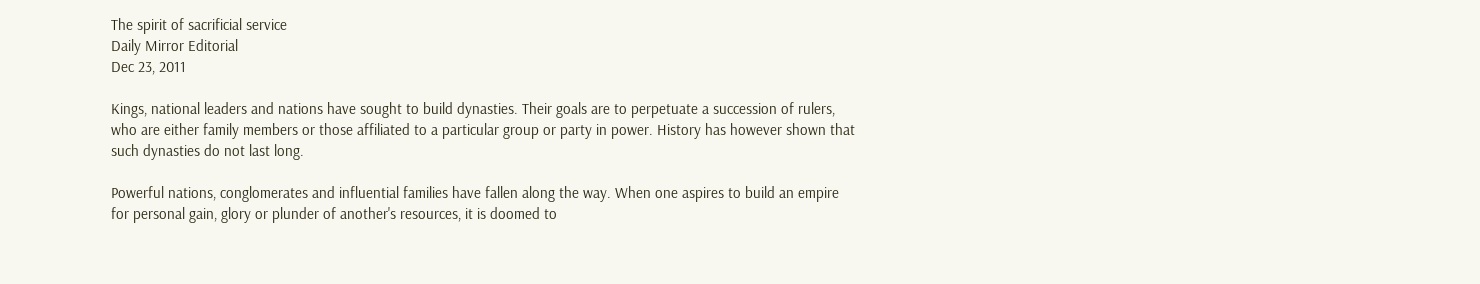The spirit of sacrificial service
Daily Mirror Editorial
Dec 23, 2011

Kings, national leaders and nations have sought to build dynasties. Their goals are to perpetuate a succession of rulers, who are either family members or those affiliated to a particular group or party in power. History has however shown that such dynasties do not last long.

Powerful nations, conglomerates and influential families have fallen along the way. When one aspires to build an empire for personal gain, glory or plunder of another's resources, it is doomed to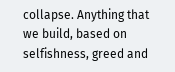collapse. Anything that we build, based on selfishness, greed and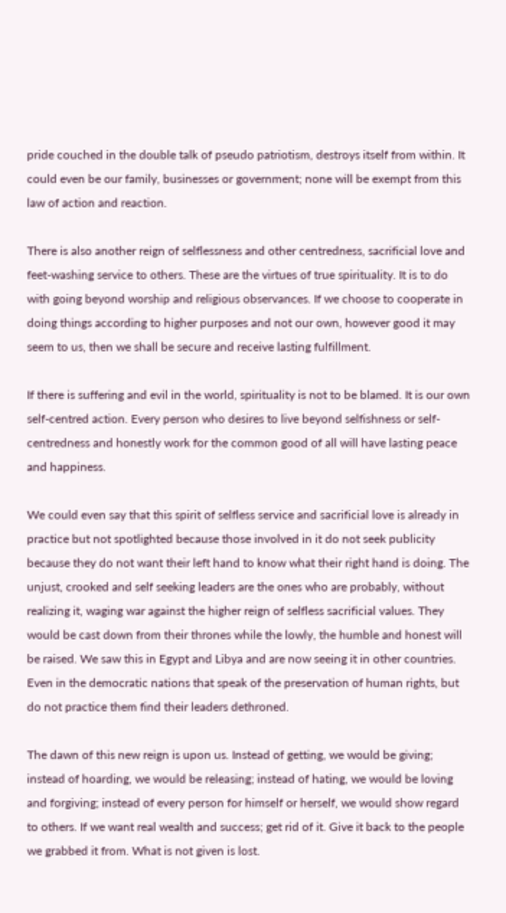pride couched in the double talk of pseudo patriotism, destroys itself from within. It could even be our family, businesses or government; none will be exempt from this law of action and reaction.

There is also another reign of selflessness and other centredness, sacrificial love and feet-washing service to others. These are the virtues of true spirituality. It is to do with going beyond worship and religious observances. If we choose to cooperate in doing things according to higher purposes and not our own, however good it may seem to us, then we shall be secure and receive lasting fulfillment.

If there is suffering and evil in the world, spirituality is not to be blamed. It is our own self-centred action. Every person who desires to live beyond selfishness or self-centredness and honestly work for the common good of all will have lasting peace and happiness.

We could even say that this spirit of selfless service and sacrificial love is already in practice but not spotlighted because those involved in it do not seek publicity because they do not want their left hand to know what their right hand is doing. The unjust, crooked and self seeking leaders are the ones who are probably, without realizing it, waging war against the higher reign of selfless sacrificial values. They would be cast down from their thrones while the lowly, the humble and honest will be raised. We saw this in Egypt and Libya and are now seeing it in other countries. Even in the democratic nations that speak of the preservation of human rights, but do not practice them find their leaders dethroned.

The dawn of this new reign is upon us. Instead of getting, we would be giving; instead of hoarding, we would be releasing; instead of hating, we would be loving and forgiving; instead of every person for himself or herself, we would show regard to others. If we want real wealth and success; get rid of it. Give it back to the people we grabbed it from. What is not given is lost.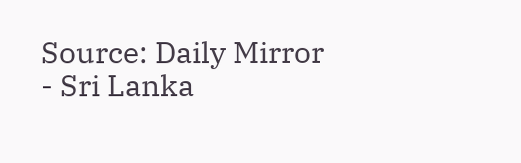Source: Daily Mirror - Sri Lanka